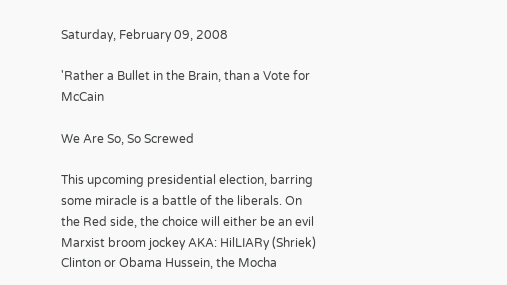Saturday, February 09, 2008

'Rather a Bullet in the Brain, than a Vote for McCain

We Are So, So Screwed

This upcoming presidential election, barring some miracle is a battle of the liberals. On the Red side, the choice will either be an evil Marxist broom jockey AKA: HilLIARy (Shriek) Clinton or Obama Hussein, the Mocha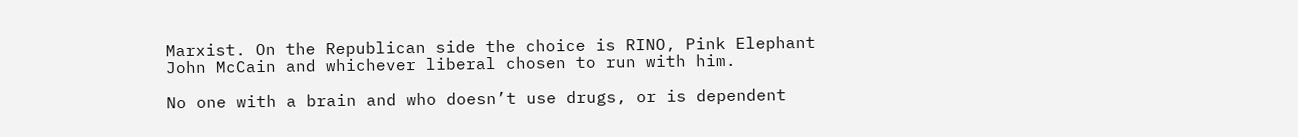Marxist. On the Republican side the choice is RINO, Pink Elephant John McCain and whichever liberal chosen to run with him.

No one with a brain and who doesn’t use drugs, or is dependent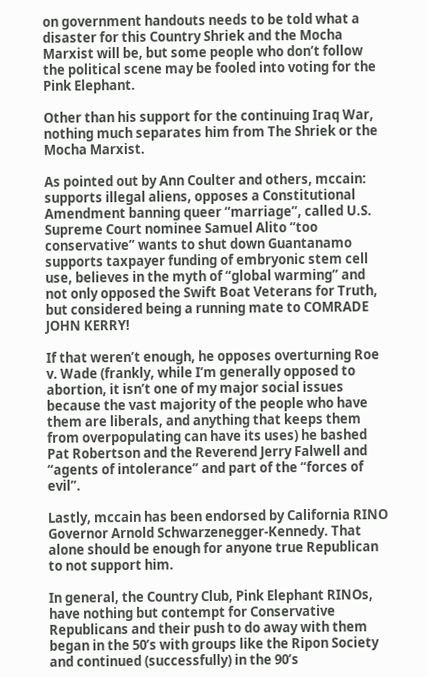on government handouts needs to be told what a disaster for this Country Shriek and the Mocha Marxist will be, but some people who don’t follow the political scene may be fooled into voting for the Pink Elephant.

Other than his support for the continuing Iraq War, nothing much separates him from The Shriek or the Mocha Marxist.

As pointed out by Ann Coulter and others, mccain: supports illegal aliens, opposes a Constitutional Amendment banning queer “marriage”, called U.S. Supreme Court nominee Samuel Alito “too conservative” wants to shut down Guantanamo supports taxpayer funding of embryonic stem cell use, believes in the myth of “global warming” and not only opposed the Swift Boat Veterans for Truth, but considered being a running mate to COMRADE JOHN KERRY!

If that weren’t enough, he opposes overturning Roe v. Wade (frankly, while I’m generally opposed to abortion, it isn’t one of my major social issues because the vast majority of the people who have them are liberals, and anything that keeps them from overpopulating can have its uses) he bashed Pat Robertson and the Reverend Jerry Falwell and “agents of intolerance” and part of the “forces of evil”.

Lastly, mccain has been endorsed by California RINO Governor Arnold Schwarzenegger-Kennedy. That alone should be enough for anyone true Republican to not support him.

In general, the Country Club, Pink Elephant RINOs, have nothing but contempt for Conservative Republicans and their push to do away with them began in the 50’s with groups like the Ripon Society and continued (successfully) in the 90’s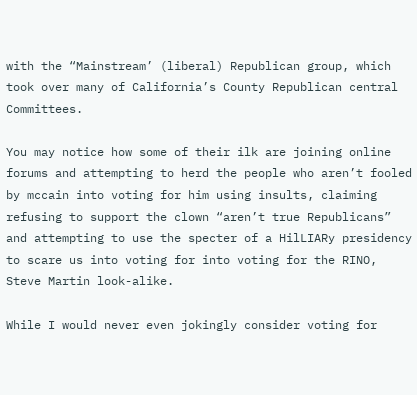with the “Mainstream’ (liberal) Republican group, which took over many of California’s County Republican central Committees.

You may notice how some of their ilk are joining online forums and attempting to herd the people who aren’t fooled by mccain into voting for him using insults, claiming refusing to support the clown “aren’t true Republicans” and attempting to use the specter of a HilLIARy presidency to scare us into voting for into voting for the RINO, Steve Martin look-alike.

While I would never even jokingly consider voting for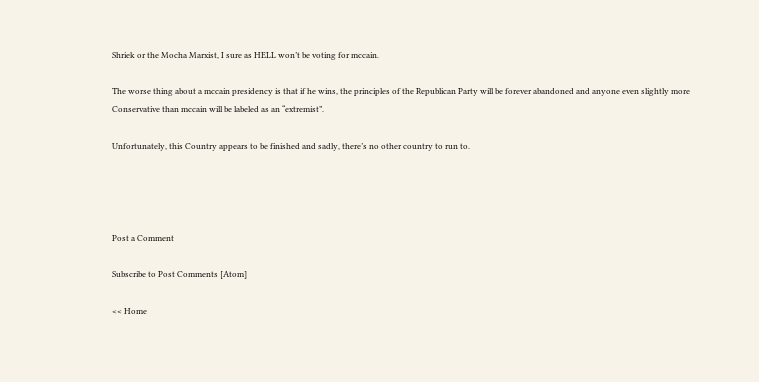Shriek or the Mocha Marxist, I sure as HELL won’t be voting for mccain.

The worse thing about a mccain presidency is that if he wins, the principles of the Republican Party will be forever abandoned and anyone even slightly more Conservative than mccain will be labeled as an “extremist”.

Unfortunately, this Country appears to be finished and sadly, there’s no other country to run to.




Post a Comment

Subscribe to Post Comments [Atom]

<< Home